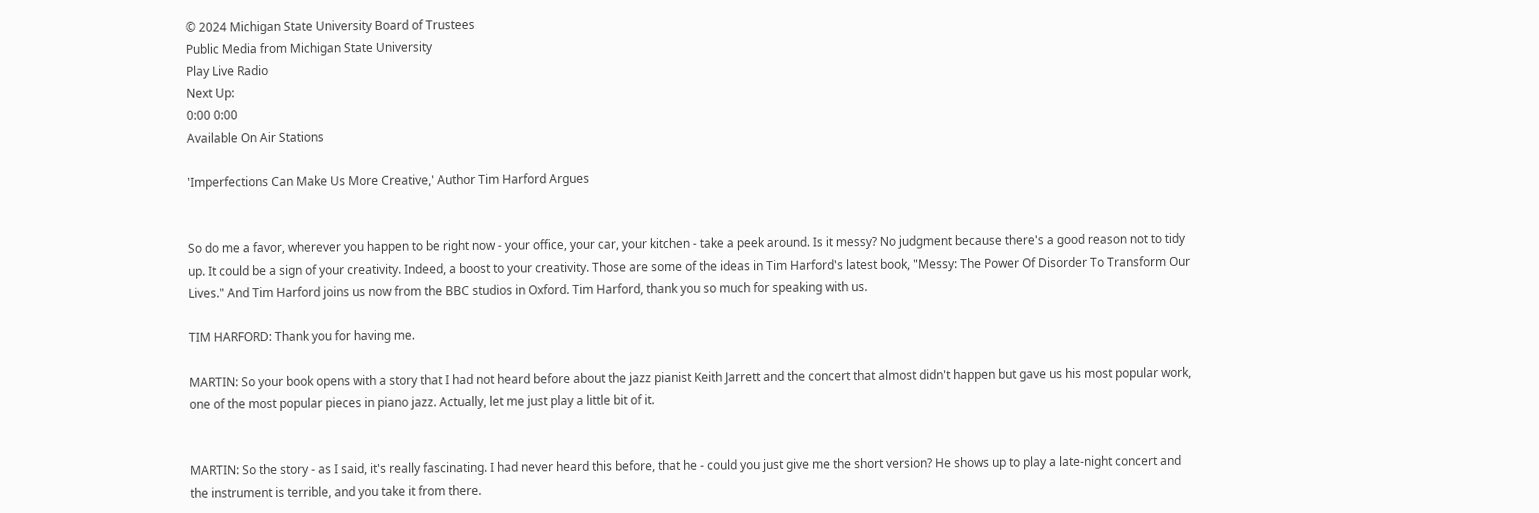© 2024 Michigan State University Board of Trustees
Public Media from Michigan State University
Play Live Radio
Next Up:
0:00 0:00
Available On Air Stations

'Imperfections Can Make Us More Creative,' Author Tim Harford Argues


So do me a favor, wherever you happen to be right now - your office, your car, your kitchen - take a peek around. Is it messy? No judgment because there's a good reason not to tidy up. It could be a sign of your creativity. Indeed, a boost to your creativity. Those are some of the ideas in Tim Harford's latest book, "Messy: The Power Of Disorder To Transform Our Lives." And Tim Harford joins us now from the BBC studios in Oxford. Tim Harford, thank you so much for speaking with us.

TIM HARFORD: Thank you for having me.

MARTIN: So your book opens with a story that I had not heard before about the jazz pianist Keith Jarrett and the concert that almost didn't happen but gave us his most popular work, one of the most popular pieces in piano jazz. Actually, let me just play a little bit of it.


MARTIN: So the story - as I said, it's really fascinating. I had never heard this before, that he - could you just give me the short version? He shows up to play a late-night concert and the instrument is terrible, and you take it from there.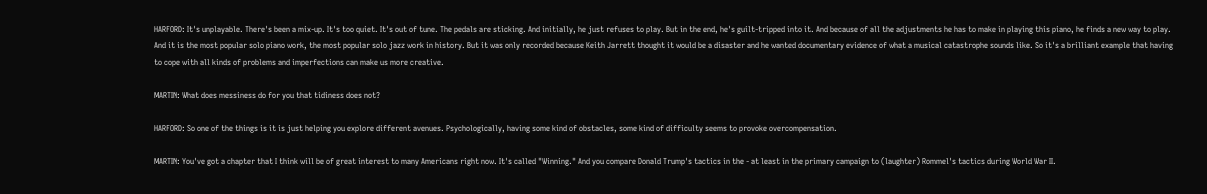HARFORD: It's unplayable. There's been a mix-up. It's too quiet. It's out of tune. The pedals are sticking. And initially, he just refuses to play. But in the end, he's guilt-tripped into it. And because of all the adjustments he has to make in playing this piano, he finds a new way to play. And it is the most popular solo piano work, the most popular solo jazz work in history. But it was only recorded because Keith Jarrett thought it would be a disaster and he wanted documentary evidence of what a musical catastrophe sounds like. So it's a brilliant example that having to cope with all kinds of problems and imperfections can make us more creative.

MARTIN: What does messiness do for you that tidiness does not?

HARFORD: So one of the things is it is just helping you explore different avenues. Psychologically, having some kind of obstacles, some kind of difficulty seems to provoke overcompensation.

MARTIN: You've got a chapter that I think will be of great interest to many Americans right now. It's called "Winning." And you compare Donald Trump's tactics in the - at least in the primary campaign to (laughter) Rommel's tactics during World War II.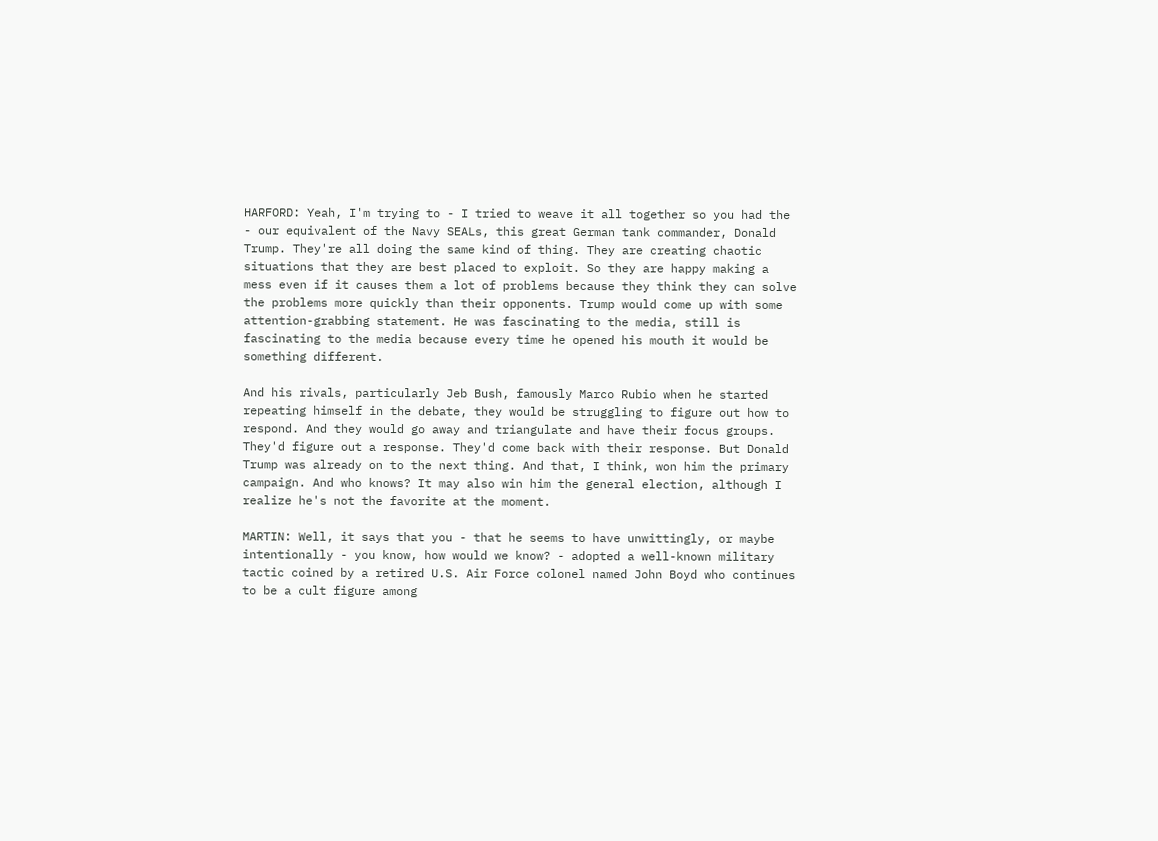HARFORD: Yeah, I'm trying to - I tried to weave it all together so you had the - our equivalent of the Navy SEALs, this great German tank commander, Donald Trump. They're all doing the same kind of thing. They are creating chaotic situations that they are best placed to exploit. So they are happy making a mess even if it causes them a lot of problems because they think they can solve the problems more quickly than their opponents. Trump would come up with some attention-grabbing statement. He was fascinating to the media, still is fascinating to the media because every time he opened his mouth it would be something different.

And his rivals, particularly Jeb Bush, famously Marco Rubio when he started repeating himself in the debate, they would be struggling to figure out how to respond. And they would go away and triangulate and have their focus groups. They'd figure out a response. They'd come back with their response. But Donald Trump was already on to the next thing. And that, I think, won him the primary campaign. And who knows? It may also win him the general election, although I realize he's not the favorite at the moment.

MARTIN: Well, it says that you - that he seems to have unwittingly, or maybe intentionally - you know, how would we know? - adopted a well-known military tactic coined by a retired U.S. Air Force colonel named John Boyd who continues to be a cult figure among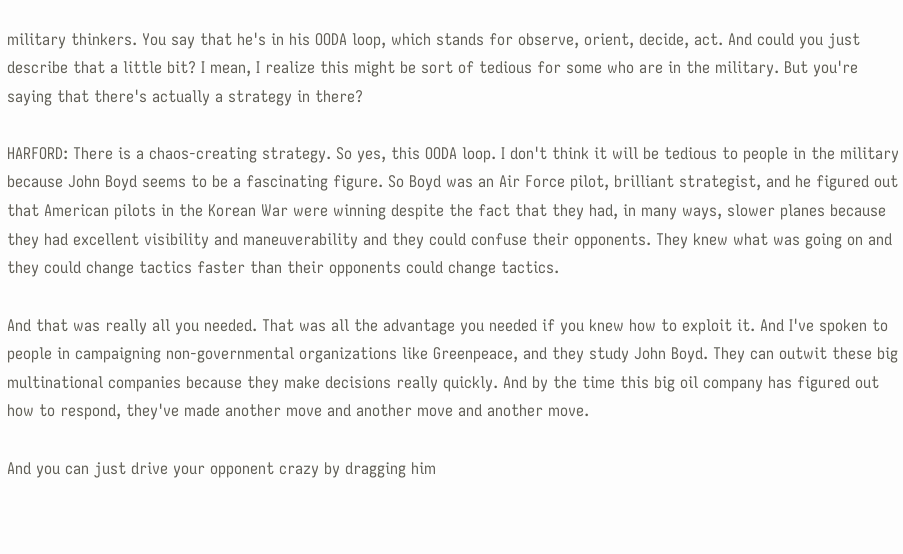military thinkers. You say that he's in his OODA loop, which stands for observe, orient, decide, act. And could you just describe that a little bit? I mean, I realize this might be sort of tedious for some who are in the military. But you're saying that there's actually a strategy in there?

HARFORD: There is a chaos-creating strategy. So yes, this OODA loop. I don't think it will be tedious to people in the military because John Boyd seems to be a fascinating figure. So Boyd was an Air Force pilot, brilliant strategist, and he figured out that American pilots in the Korean War were winning despite the fact that they had, in many ways, slower planes because they had excellent visibility and maneuverability and they could confuse their opponents. They knew what was going on and they could change tactics faster than their opponents could change tactics.

And that was really all you needed. That was all the advantage you needed if you knew how to exploit it. And I've spoken to people in campaigning non-governmental organizations like Greenpeace, and they study John Boyd. They can outwit these big multinational companies because they make decisions really quickly. And by the time this big oil company has figured out how to respond, they've made another move and another move and another move.

And you can just drive your opponent crazy by dragging him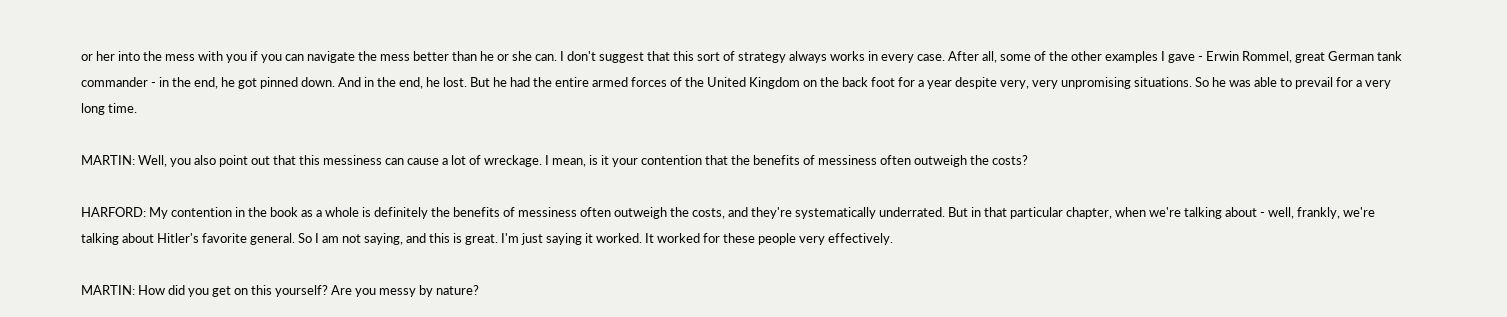or her into the mess with you if you can navigate the mess better than he or she can. I don't suggest that this sort of strategy always works in every case. After all, some of the other examples I gave - Erwin Rommel, great German tank commander - in the end, he got pinned down. And in the end, he lost. But he had the entire armed forces of the United Kingdom on the back foot for a year despite very, very unpromising situations. So he was able to prevail for a very long time.

MARTIN: Well, you also point out that this messiness can cause a lot of wreckage. I mean, is it your contention that the benefits of messiness often outweigh the costs?

HARFORD: My contention in the book as a whole is definitely the benefits of messiness often outweigh the costs, and they're systematically underrated. But in that particular chapter, when we're talking about - well, frankly, we're talking about Hitler's favorite general. So I am not saying, and this is great. I'm just saying it worked. It worked for these people very effectively.

MARTIN: How did you get on this yourself? Are you messy by nature?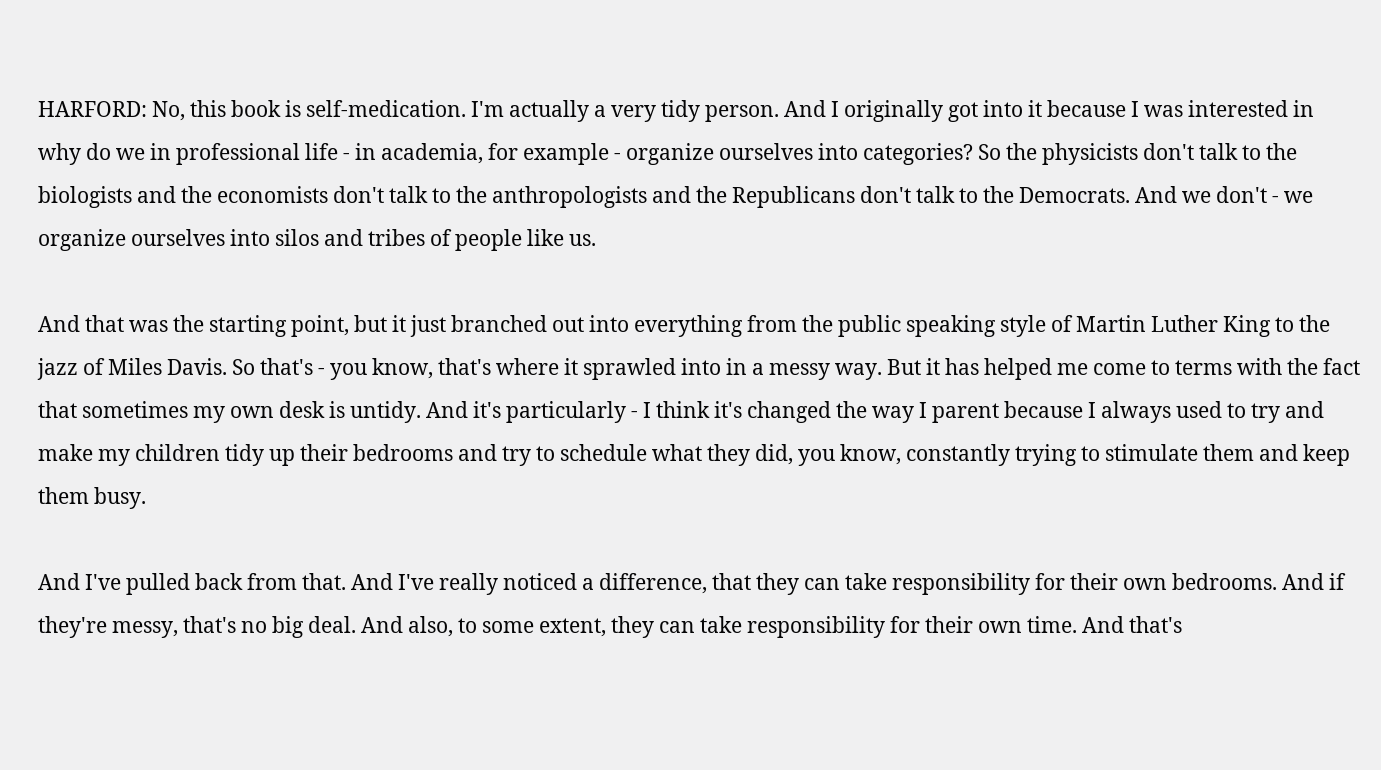HARFORD: No, this book is self-medication. I'm actually a very tidy person. And I originally got into it because I was interested in why do we in professional life - in academia, for example - organize ourselves into categories? So the physicists don't talk to the biologists and the economists don't talk to the anthropologists and the Republicans don't talk to the Democrats. And we don't - we organize ourselves into silos and tribes of people like us.

And that was the starting point, but it just branched out into everything from the public speaking style of Martin Luther King to the jazz of Miles Davis. So that's - you know, that's where it sprawled into in a messy way. But it has helped me come to terms with the fact that sometimes my own desk is untidy. And it's particularly - I think it's changed the way I parent because I always used to try and make my children tidy up their bedrooms and try to schedule what they did, you know, constantly trying to stimulate them and keep them busy.

And I've pulled back from that. And I've really noticed a difference, that they can take responsibility for their own bedrooms. And if they're messy, that's no big deal. And also, to some extent, they can take responsibility for their own time. And that's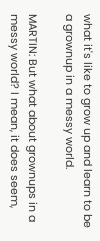what it's like to grow up and learn to be a grownup in a messy world.

MARTIN: But what about grownups in a messy world? I mean, it does seem,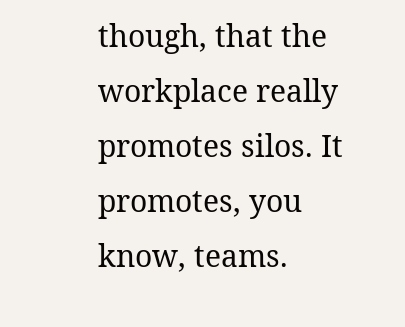though, that the workplace really promotes silos. It promotes, you know, teams.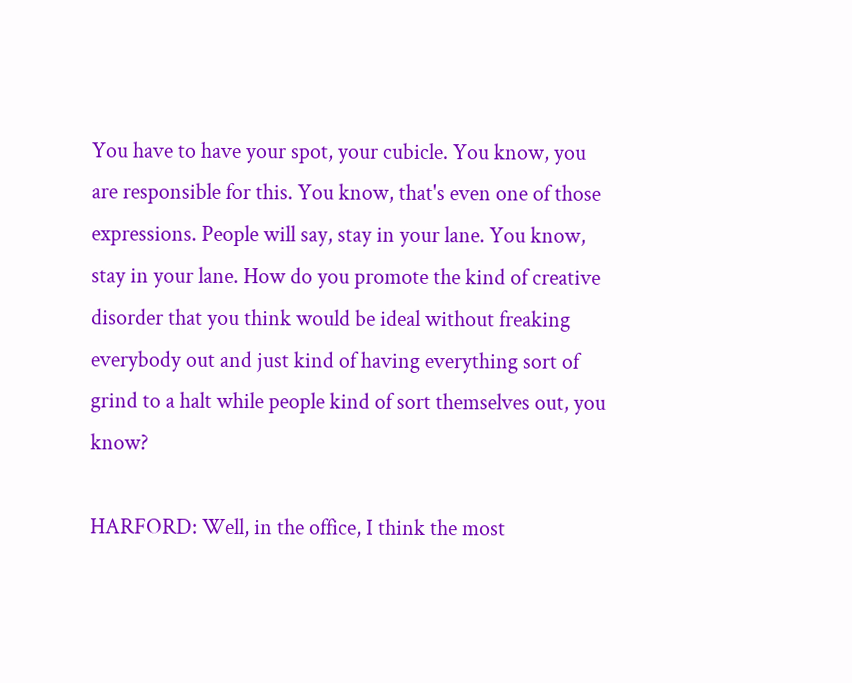You have to have your spot, your cubicle. You know, you are responsible for this. You know, that's even one of those expressions. People will say, stay in your lane. You know, stay in your lane. How do you promote the kind of creative disorder that you think would be ideal without freaking everybody out and just kind of having everything sort of grind to a halt while people kind of sort themselves out, you know?

HARFORD: Well, in the office, I think the most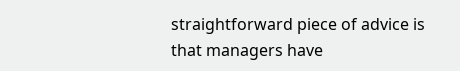straightforward piece of advice is that managers have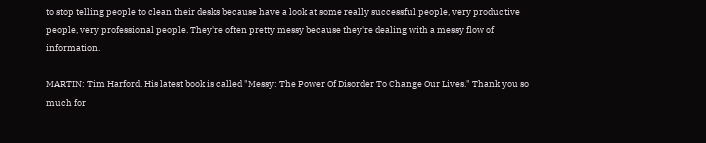to stop telling people to clean their desks because have a look at some really successful people, very productive people, very professional people. They're often pretty messy because they're dealing with a messy flow of information.

MARTIN: Tim Harford. His latest book is called "Messy: The Power Of Disorder To Change Our Lives." Thank you so much for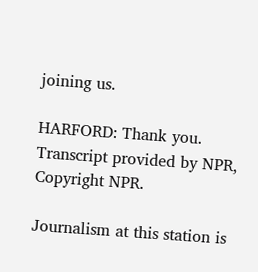joining us.

HARFORD: Thank you. Transcript provided by NPR, Copyright NPR.

Journalism at this station is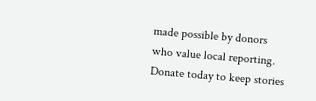made possible by donors who value local reporting. Donate today to keep stories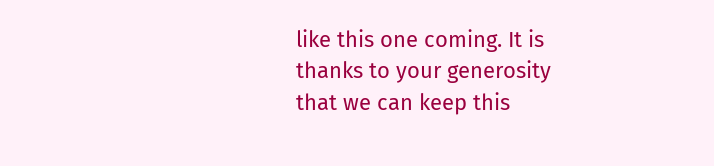like this one coming. It is thanks to your generosity that we can keep this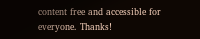content free and accessible for everyone. Thanks!